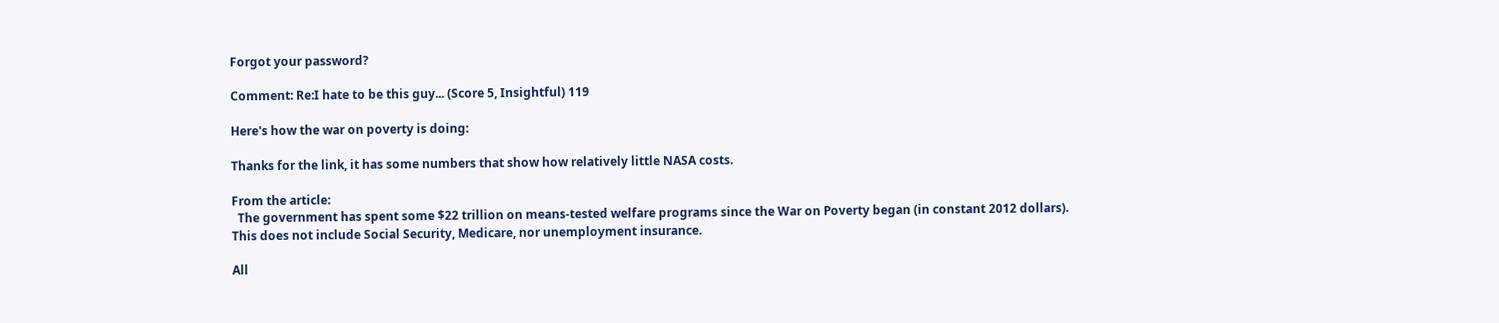Forgot your password?

Comment: Re:I hate to be this guy... (Score 5, Insightful) 119

Here's how the war on poverty is doing:

Thanks for the link, it has some numbers that show how relatively little NASA costs.

From the article:
  The government has spent some $22 trillion on means-tested welfare programs since the War on Poverty began (in constant 2012 dollars).
This does not include Social Security, Medicare, nor unemployment insurance.

All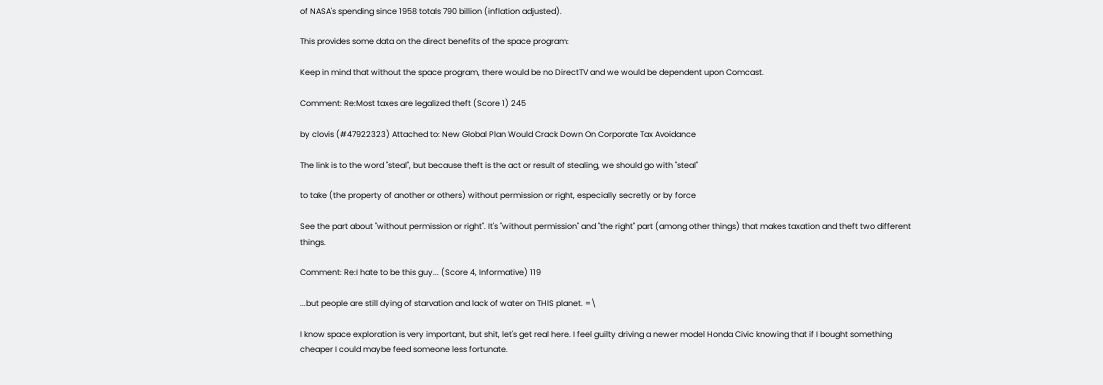of NASA's spending since 1958 totals 790 billion (inflation adjusted).

This provides some data on the direct benefits of the space program:

Keep in mind that without the space program, there would be no DirectTV and we would be dependent upon Comcast.

Comment: Re:Most taxes are legalized theft (Score 1) 245

by clovis (#47922323) Attached to: New Global Plan Would Crack Down On Corporate Tax Avoidance

The link is to the word "steal", but because theft is the act or result of stealing, we should go with "steal"

to take (the property of another or others) without permission or right, especially secretly or by force

See the part about "without permission or right". It's "without permission" and "the right" part (among other things) that makes taxation and theft two different things.

Comment: Re:I hate to be this guy... (Score 4, Informative) 119

...but people are still dying of starvation and lack of water on THIS planet. =\

I know space exploration is very important, but shit, let's get real here. I feel guilty driving a newer model Honda Civic knowing that if I bought something cheaper I could maybe feed someone less fortunate.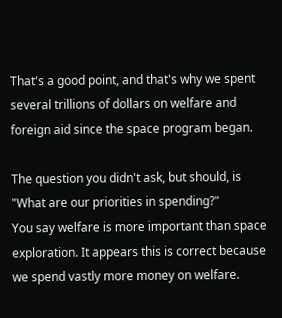That's a good point, and that's why we spent several trillions of dollars on welfare and foreign aid since the space program began.

The question you didn't ask, but should, is "What are our priorities in spending?"
You say welfare is more important than space exploration. It appears this is correct because we spend vastly more money on welfare.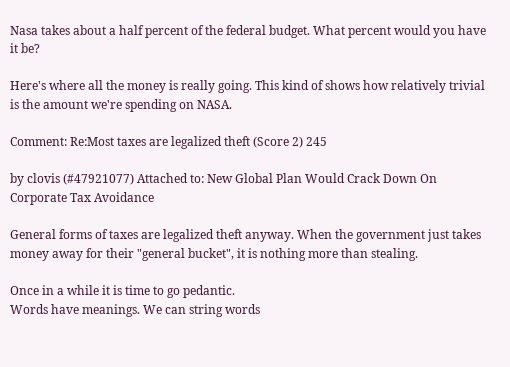Nasa takes about a half percent of the federal budget. What percent would you have it be?

Here's where all the money is really going. This kind of shows how relatively trivial is the amount we're spending on NASA.

Comment: Re:Most taxes are legalized theft (Score 2) 245

by clovis (#47921077) Attached to: New Global Plan Would Crack Down On Corporate Tax Avoidance

General forms of taxes are legalized theft anyway. When the government just takes money away for their "general bucket", it is nothing more than stealing.

Once in a while it is time to go pedantic.
Words have meanings. We can string words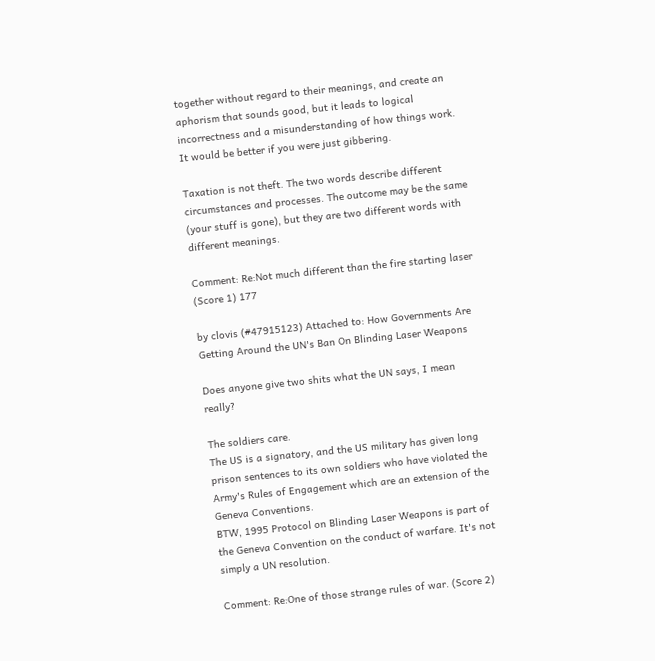together without regard to their meanings, and create an aphorism that sounds good, but it leads to logical incorrectness and a misunderstanding of how things work. It would be better if you were just gibbering.

Taxation is not theft. The two words describe different circumstances and processes. The outcome may be the same (your stuff is gone), but they are two different words with different meanings.

Comment: Re:Not much different than the fire starting laser (Score 1) 177

by clovis (#47915123) Attached to: How Governments Are Getting Around the UN's Ban On Blinding Laser Weapons

Does anyone give two shits what the UN says, I mean really?

The soldiers care.
The US is a signatory, and the US military has given long prison sentences to its own soldiers who have violated the Army's Rules of Engagement which are an extension of the Geneva Conventions.
BTW, 1995 Protocol on Blinding Laser Weapons is part of the Geneva Convention on the conduct of warfare. It's not simply a UN resolution.

Comment: Re:One of those strange rules of war. (Score 2)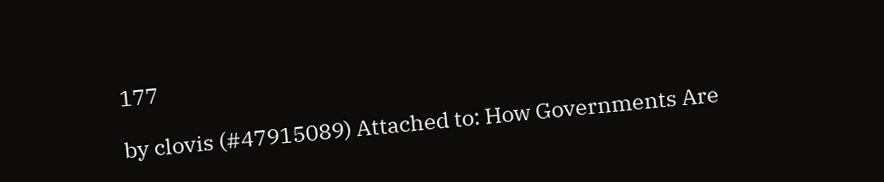177

by clovis (#47915089) Attached to: How Governments Are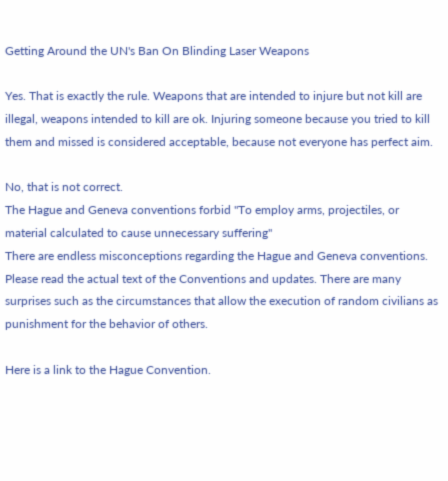Getting Around the UN's Ban On Blinding Laser Weapons

Yes. That is exactly the rule. Weapons that are intended to injure but not kill are illegal, weapons intended to kill are ok. Injuring someone because you tried to kill them and missed is considered acceptable, because not everyone has perfect aim.

No, that is not correct.
The Hague and Geneva conventions forbid "To employ arms, projectiles, or material calculated to cause unnecessary suffering"
There are endless misconceptions regarding the Hague and Geneva conventions. Please read the actual text of the Conventions and updates. There are many surprises such as the circumstances that allow the execution of random civilians as punishment for the behavior of others.

Here is a link to the Hague Convention.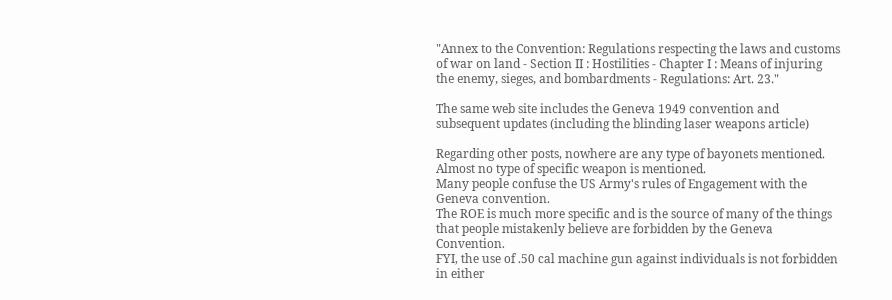"Annex to the Convention: Regulations respecting the laws and customs of war on land - Section II : Hostilities - Chapter I : Means of injuring the enemy, sieges, and bombardments - Regulations: Art. 23."

The same web site includes the Geneva 1949 convention and subsequent updates (including the blinding laser weapons article)

Regarding other posts, nowhere are any type of bayonets mentioned. Almost no type of specific weapon is mentioned.
Many people confuse the US Army's rules of Engagement with the Geneva convention.
The ROE is much more specific and is the source of many of the things that people mistakenly believe are forbidden by the Geneva Convention.
FYI, the use of .50 cal machine gun against individuals is not forbidden in either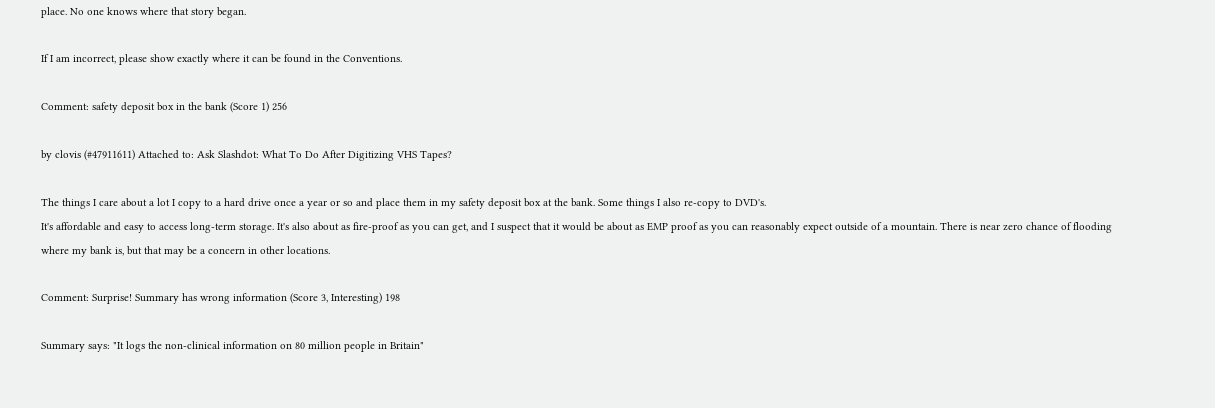place. No one knows where that story began.

If I am incorrect, please show exactly where it can be found in the Conventions.

Comment: safety deposit box in the bank (Score 1) 256

by clovis (#47911611) Attached to: Ask Slashdot: What To Do After Digitizing VHS Tapes?

The things I care about a lot I copy to a hard drive once a year or so and place them in my safety deposit box at the bank. Some things I also re-copy to DVD's.
It's affordable and easy to access long-term storage. It's also about as fire-proof as you can get, and I suspect that it would be about as EMP proof as you can reasonably expect outside of a mountain. There is near zero chance of flooding where my bank is, but that may be a concern in other locations.

Comment: Surprise! Summary has wrong information (Score 3, Interesting) 198

Summary says: "It logs the non-clinical information on 80 million people in Britain"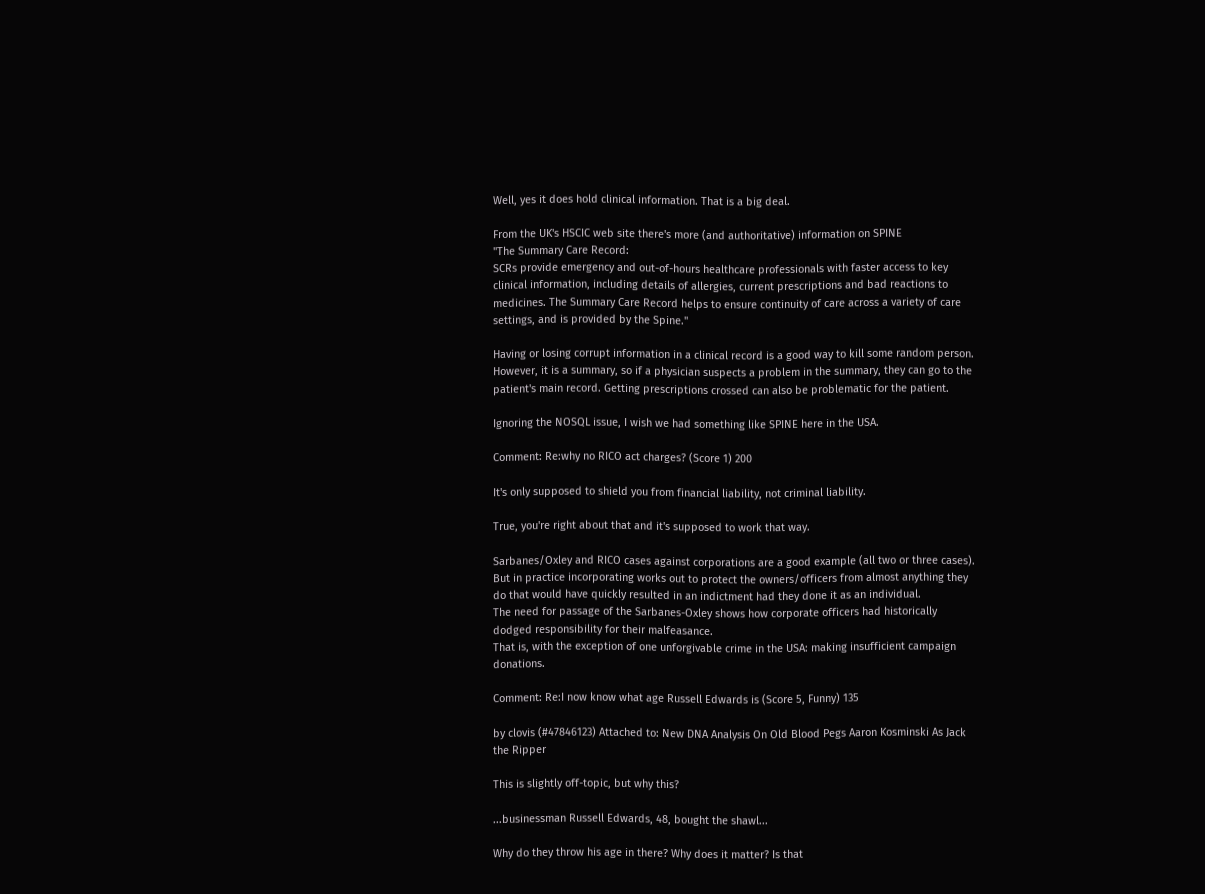Well, yes it does hold clinical information. That is a big deal.

From the UK's HSCIC web site there's more (and authoritative) information on SPINE
"The Summary Care Record:
SCRs provide emergency and out-of-hours healthcare professionals with faster access to key clinical information, including details of allergies, current prescriptions and bad reactions to medicines. The Summary Care Record helps to ensure continuity of care across a variety of care settings, and is provided by the Spine."

Having or losing corrupt information in a clinical record is a good way to kill some random person. However, it is a summary, so if a physician suspects a problem in the summary, they can go to the patient's main record. Getting prescriptions crossed can also be problematic for the patient.

Ignoring the NOSQL issue, I wish we had something like SPINE here in the USA.

Comment: Re:why no RICO act charges? (Score 1) 200

It's only supposed to shield you from financial liability, not criminal liability.

True, you're right about that and it's supposed to work that way.

Sarbanes/Oxley and RICO cases against corporations are a good example (all two or three cases). But in practice incorporating works out to protect the owners/officers from almost anything they do that would have quickly resulted in an indictment had they done it as an individual.
The need for passage of the Sarbanes-Oxley shows how corporate officers had historically dodged responsibility for their malfeasance.
That is, with the exception of one unforgivable crime in the USA: making insufficient campaign donations.

Comment: Re:I now know what age Russell Edwards is (Score 5, Funny) 135

by clovis (#47846123) Attached to: New DNA Analysis On Old Blood Pegs Aaron Kosminski As Jack the Ripper

This is slightly off-topic, but why this?

...businessman Russell Edwards, 48, bought the shawl...

Why do they throw his age in there? Why does it matter? Is that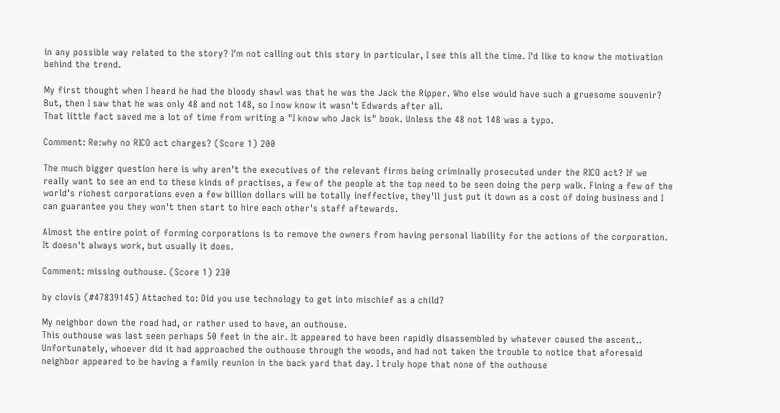in any possible way related to the story? I'm not calling out this story in particular, I see this all the time. I'd like to know the motivation behind the trend.

My first thought when I heard he had the bloody shawl was that he was the Jack the Ripper. Who else would have such a gruesome souvenir? But, then I saw that he was only 48 and not 148, so I now know it wasn't Edwards after all.
That little fact saved me a lot of time from writing a "I know who Jack is" book. Unless the 48 not 148 was a typo.

Comment: Re:why no RICO act charges? (Score 1) 200

The much bigger question here is why aren't the executives of the relevant firms being criminally prosecuted under the RICO act? If we really want to see an end to these kinds of practises, a few of the people at the top need to be seen doing the perp walk. Fining a few of the world's richest corporations even a few billion dollars will be totally ineffective, they'll just put it down as a cost of doing business and I can guarantee you they won't then start to hire each other's staff aftewards.

Almost the entire point of forming corporations is to remove the owners from having personal liability for the actions of the corporation.
It doesn't always work, but usually it does.

Comment: missing outhouse. (Score 1) 230

by clovis (#47839145) Attached to: Did you use technology to get into mischief as a child?

My neighbor down the road had, or rather used to have, an outhouse.
This outhouse was last seen perhaps 50 feet in the air. It appeared to have been rapidly disassembled by whatever caused the ascent..
Unfortunately, whoever did it had approached the outhouse through the woods, and had not taken the trouble to notice that aforesaid neighbor appeared to be having a family reunion in the back yard that day. I truly hope that none of the outhouse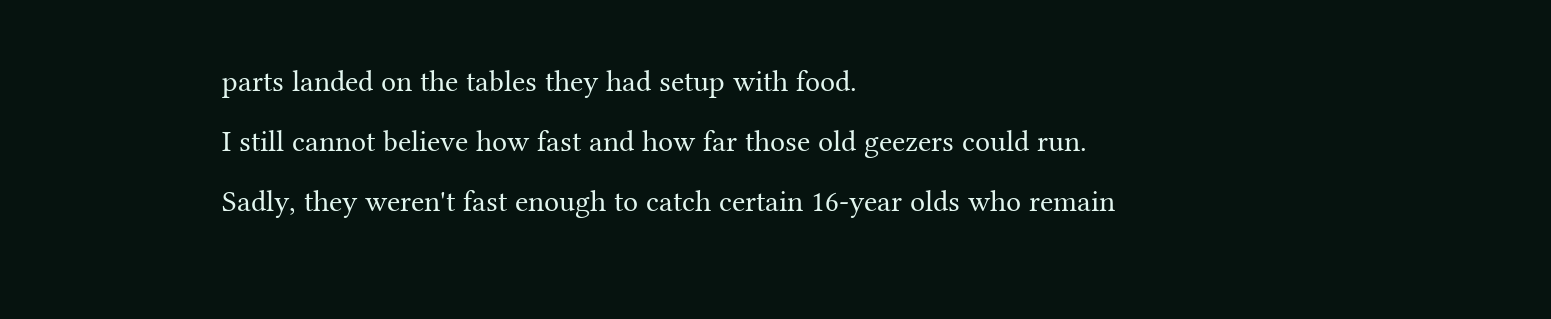parts landed on the tables they had setup with food.
I still cannot believe how fast and how far those old geezers could run.
Sadly, they weren't fast enough to catch certain 16-year olds who remain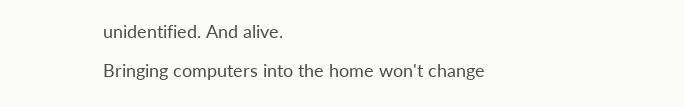unidentified. And alive.

Bringing computers into the home won't change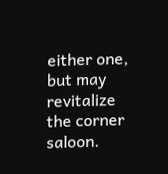either one, but may revitalize the corner saloon.